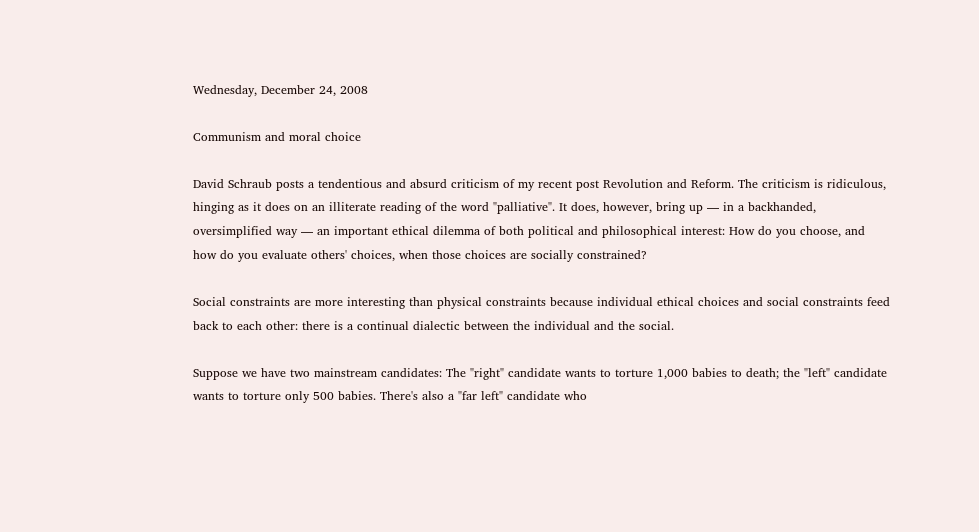Wednesday, December 24, 2008

Communism and moral choice

David Schraub posts a tendentious and absurd criticism of my recent post Revolution and Reform. The criticism is ridiculous, hinging as it does on an illiterate reading of the word "palliative". It does, however, bring up — in a backhanded, oversimplified way — an important ethical dilemma of both political and philosophical interest: How do you choose, and how do you evaluate others' choices, when those choices are socially constrained?

Social constraints are more interesting than physical constraints because individual ethical choices and social constraints feed back to each other: there is a continual dialectic between the individual and the social.

Suppose we have two mainstream candidates: The "right" candidate wants to torture 1,000 babies to death; the "left" candidate wants to torture only 500 babies. There's also a "far left" candidate who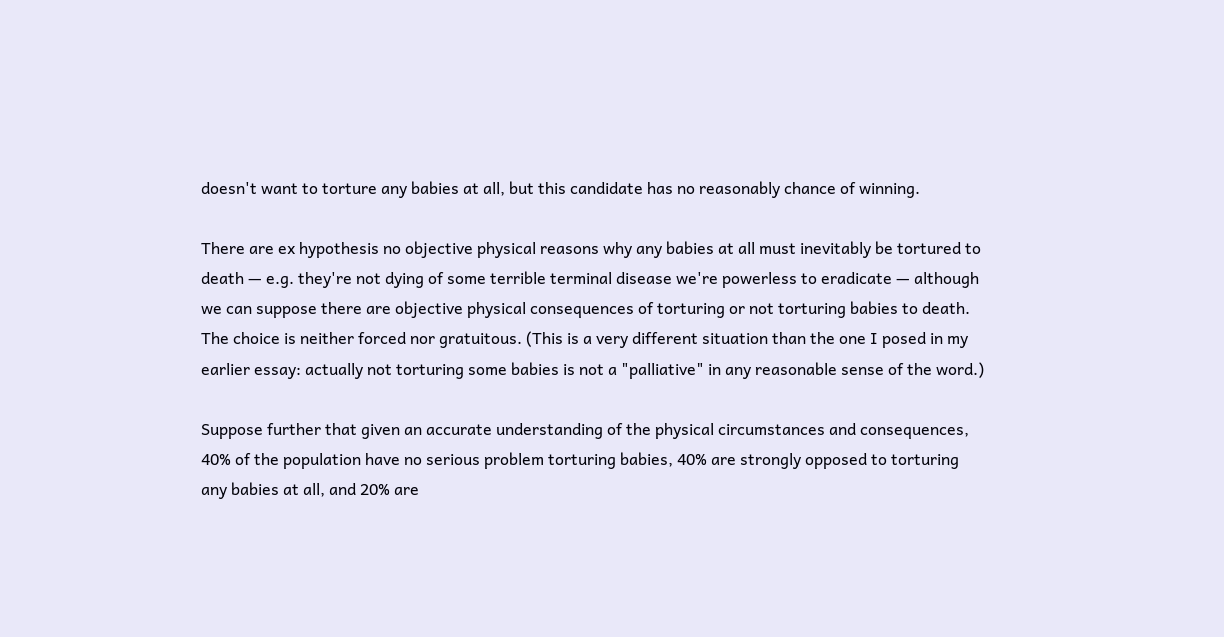doesn't want to torture any babies at all, but this candidate has no reasonably chance of winning.

There are ex hypothesis no objective physical reasons why any babies at all must inevitably be tortured to death — e.g. they're not dying of some terrible terminal disease we're powerless to eradicate — although we can suppose there are objective physical consequences of torturing or not torturing babies to death. The choice is neither forced nor gratuitous. (This is a very different situation than the one I posed in my earlier essay: actually not torturing some babies is not a "palliative" in any reasonable sense of the word.)

Suppose further that given an accurate understanding of the physical circumstances and consequences, 40% of the population have no serious problem torturing babies, 40% are strongly opposed to torturing any babies at all, and 20% are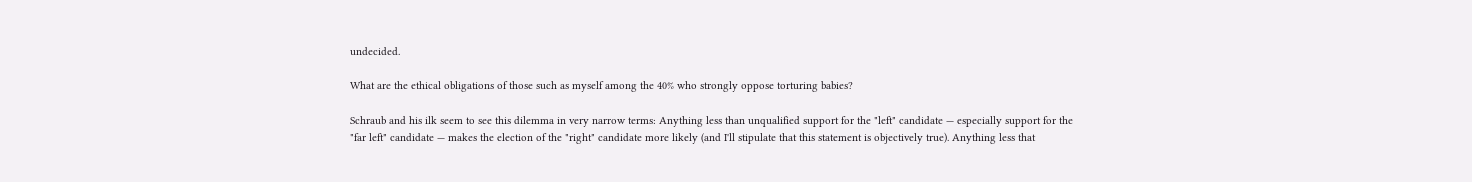undecided.

What are the ethical obligations of those such as myself among the 40% who strongly oppose torturing babies?

Schraub and his ilk seem to see this dilemma in very narrow terms: Anything less than unqualified support for the "left" candidate — especially support for the "far left" candidate — makes the election of the "right" candidate more likely (and I'll stipulate that this statement is objectively true). Anything less that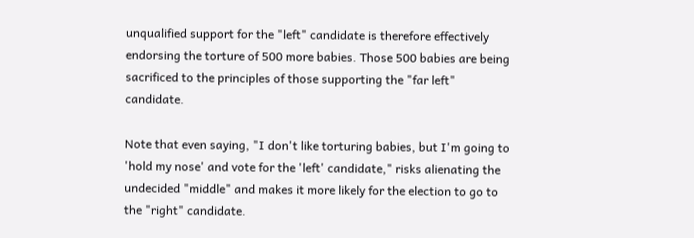unqualified support for the "left" candidate is therefore effectively endorsing the torture of 500 more babies. Those 500 babies are being sacrificed to the principles of those supporting the "far left" candidate.

Note that even saying, "I don't like torturing babies, but I'm going to 'hold my nose' and vote for the 'left' candidate," risks alienating the undecided "middle" and makes it more likely for the election to go to the "right" candidate.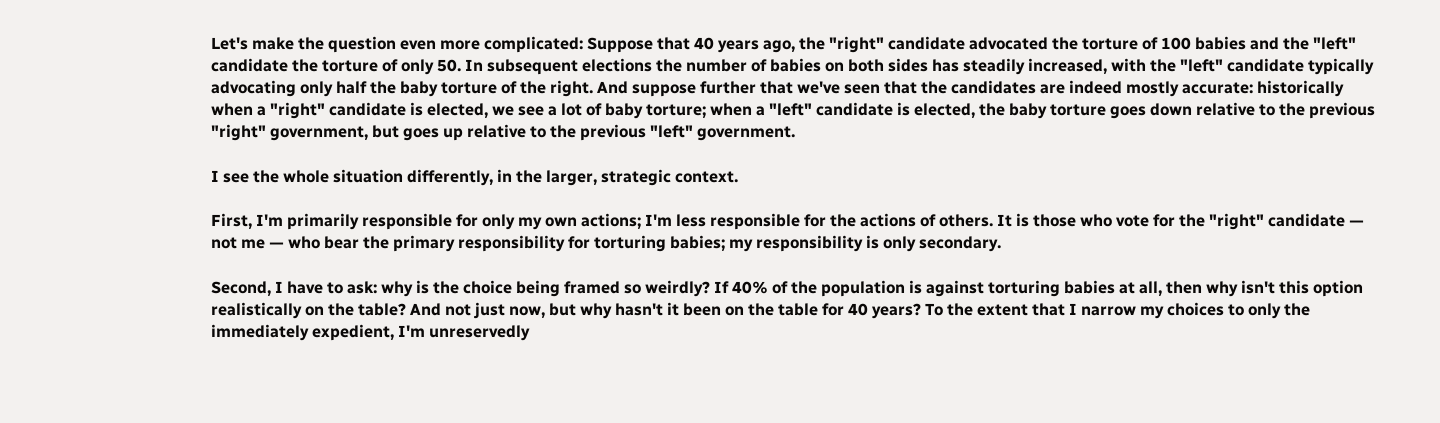Let's make the question even more complicated: Suppose that 40 years ago, the "right" candidate advocated the torture of 100 babies and the "left" candidate the torture of only 50. In subsequent elections the number of babies on both sides has steadily increased, with the "left" candidate typically advocating only half the baby torture of the right. And suppose further that we've seen that the candidates are indeed mostly accurate: historically when a "right" candidate is elected, we see a lot of baby torture; when a "left" candidate is elected, the baby torture goes down relative to the previous "right" government, but goes up relative to the previous "left" government.

I see the whole situation differently, in the larger, strategic context.

First, I'm primarily responsible for only my own actions; I'm less responsible for the actions of others. It is those who vote for the "right" candidate — not me — who bear the primary responsibility for torturing babies; my responsibility is only secondary.

Second, I have to ask: why is the choice being framed so weirdly? If 40% of the population is against torturing babies at all, then why isn't this option realistically on the table? And not just now, but why hasn't it been on the table for 40 years? To the extent that I narrow my choices to only the immediately expedient, I'm unreservedly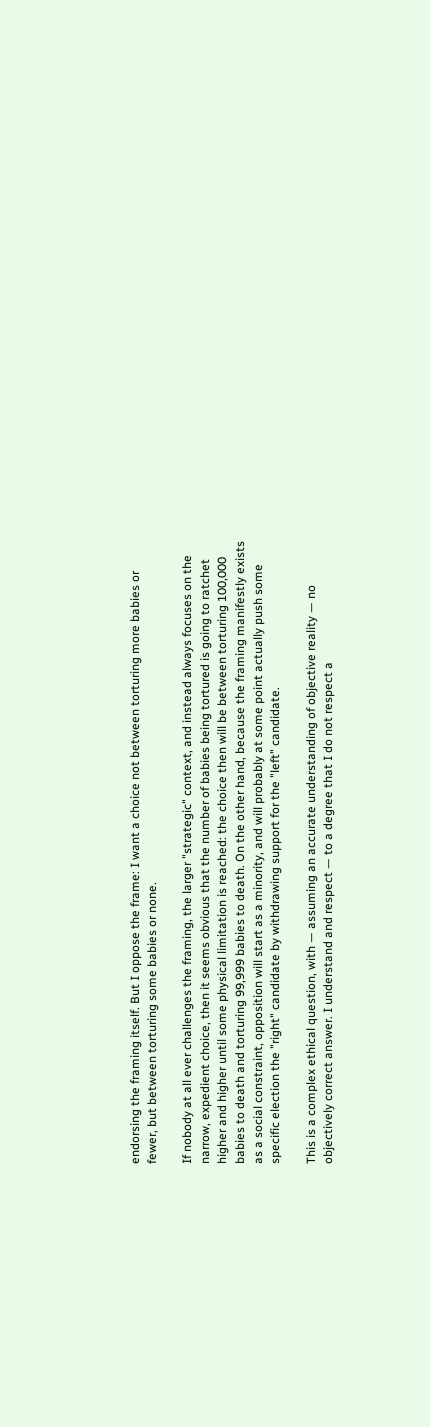endorsing the framing itself. But I oppose the frame: I want a choice not between torturing more babies or fewer, but between torturing some babies or none.

If nobody at all ever challenges the framing, the larger "strategic" context, and instead always focuses on the narrow, expedient choice, then it seems obvious that the number of babies being tortured is going to ratchet higher and higher until some physical limitation is reached: the choice then will be between torturing 100,000 babies to death and torturing 99,999 babies to death. On the other hand, because the framing manifestly exists as a social constraint, opposition will start as a minority, and will probably at some point actually push some specific election the "right" candidate by withdrawing support for the "left" candidate.

This is a complex ethical question, with — assuming an accurate understanding of objective reality — no objectively correct answer. I understand and respect — to a degree that I do not respect a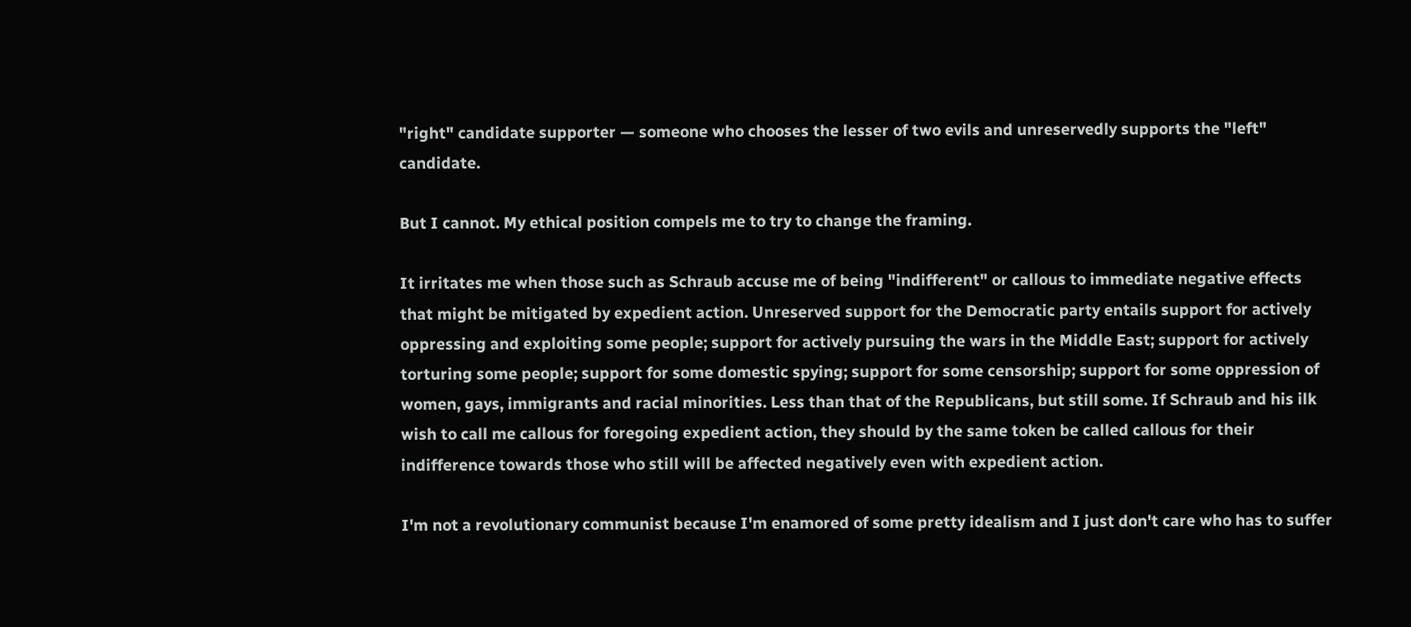"right" candidate supporter — someone who chooses the lesser of two evils and unreservedly supports the "left" candidate.

But I cannot. My ethical position compels me to try to change the framing.

It irritates me when those such as Schraub accuse me of being "indifferent" or callous to immediate negative effects that might be mitigated by expedient action. Unreserved support for the Democratic party entails support for actively oppressing and exploiting some people; support for actively pursuing the wars in the Middle East; support for actively torturing some people; support for some domestic spying; support for some censorship; support for some oppression of women, gays, immigrants and racial minorities. Less than that of the Republicans, but still some. If Schraub and his ilk wish to call me callous for foregoing expedient action, they should by the same token be called callous for their indifference towards those who still will be affected negatively even with expedient action.

I'm not a revolutionary communist because I'm enamored of some pretty idealism and I just don't care who has to suffer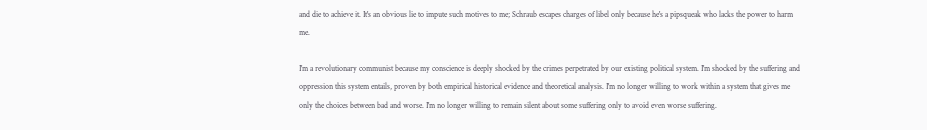and die to achieve it. It's an obvious lie to impute such motives to me; Schraub escapes charges of libel only because he's a pipsqueak who lacks the power to harm me.

I'm a revolutionary communist because my conscience is deeply shocked by the crimes perpetrated by our existing political system. I'm shocked by the suffering and oppression this system entails, proven by both empirical historical evidence and theoretical analysis. I'm no longer willing to work within a system that gives me only the choices between bad and worse. I'm no longer willing to remain silent about some suffering only to avoid even worse suffering.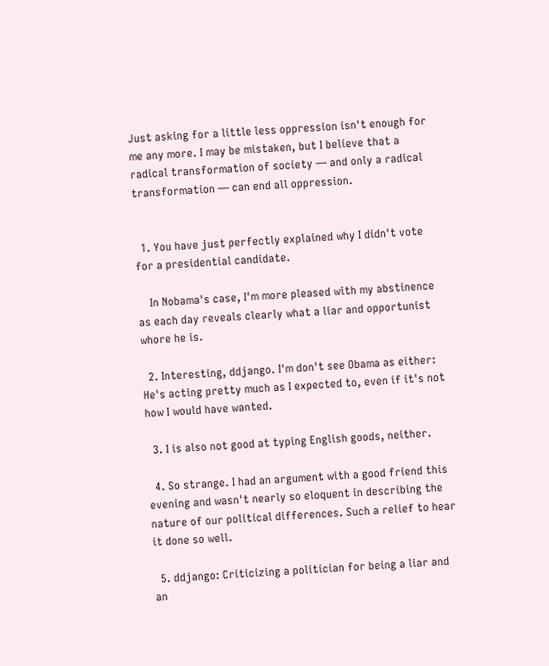Just asking for a little less oppression isn't enough for me any more. I may be mistaken, but I believe that a radical transformation of society — and only a radical transformation — can end all oppression.


  1. You have just perfectly explained why I didn't vote for a presidential candidate.

    In Nobama's case, I'm more pleased with my abstinence as each day reveals clearly what a liar and opportunist whore he is.

  2. Interesting, ddjango. I'm don't see Obama as either: He's acting pretty much as I expected to, even if it's not how I would have wanted.

  3. I is also not good at typing English goods, neither.

  4. So strange. I had an argument with a good friend this evening and wasn't nearly so eloquent in describing the nature of our political differences. Such a relief to hear it done so well.

  5. ddjango: Criticizing a politician for being a liar and an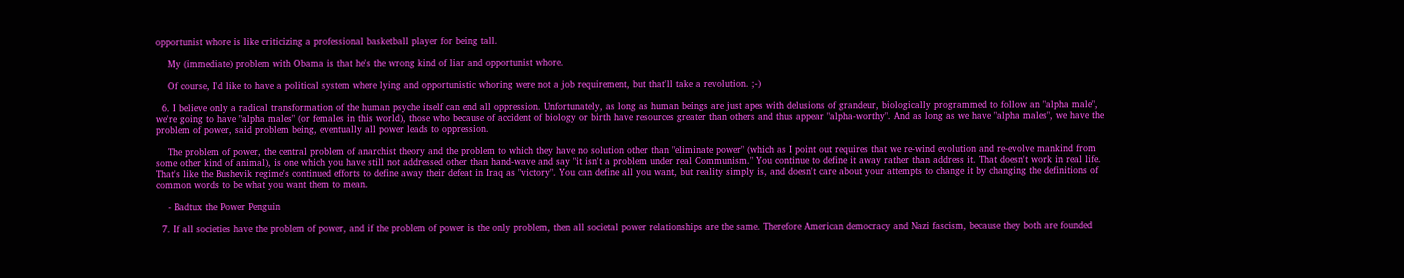opportunist whore is like criticizing a professional basketball player for being tall.

    My (immediate) problem with Obama is that he's the wrong kind of liar and opportunist whore.

    Of course, I'd like to have a political system where lying and opportunistic whoring were not a job requirement, but that'll take a revolution. ;-)

  6. I believe only a radical transformation of the human psyche itself can end all oppression. Unfortunately, as long as human beings are just apes with delusions of grandeur, biologically programmed to follow an "alpha male", we're going to have "alpha males" (or females in this world), those who because of accident of biology or birth have resources greater than others and thus appear "alpha-worthy". And as long as we have "alpha males", we have the problem of power, said problem being, eventually all power leads to oppression.

    The problem of power, the central problem of anarchist theory and the problem to which they have no solution other than "eliminate power" (which as I point out requires that we re-wind evolution and re-evolve mankind from some other kind of animal), is one which you have still not addressed other than hand-wave and say "it isn't a problem under real Communism." You continue to define it away rather than address it. That doesn't work in real life. That's like the Bushevik regime's continued efforts to define away their defeat in Iraq as "victory". You can define all you want, but reality simply is, and doesn't care about your attempts to change it by changing the definitions of common words to be what you want them to mean.

    - Badtux the Power Penguin

  7. If all societies have the problem of power, and if the problem of power is the only problem, then all societal power relationships are the same. Therefore American democracy and Nazi fascism, because they both are founded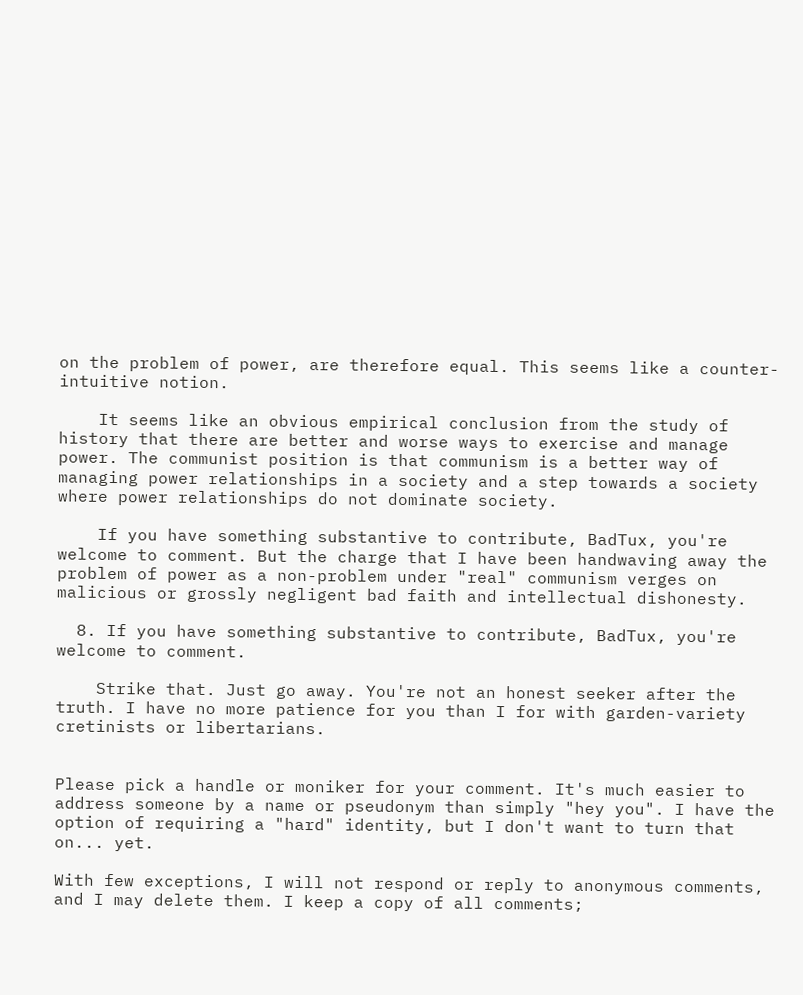on the problem of power, are therefore equal. This seems like a counter-intuitive notion.

    It seems like an obvious empirical conclusion from the study of history that there are better and worse ways to exercise and manage power. The communist position is that communism is a better way of managing power relationships in a society and a step towards a society where power relationships do not dominate society.

    If you have something substantive to contribute, BadTux, you're welcome to comment. But the charge that I have been handwaving away the problem of power as a non-problem under "real" communism verges on malicious or grossly negligent bad faith and intellectual dishonesty.

  8. If you have something substantive to contribute, BadTux, you're welcome to comment.

    Strike that. Just go away. You're not an honest seeker after the truth. I have no more patience for you than I for with garden-variety cretinists or libertarians.


Please pick a handle or moniker for your comment. It's much easier to address someone by a name or pseudonym than simply "hey you". I have the option of requiring a "hard" identity, but I don't want to turn that on... yet.

With few exceptions, I will not respond or reply to anonymous comments, and I may delete them. I keep a copy of all comments;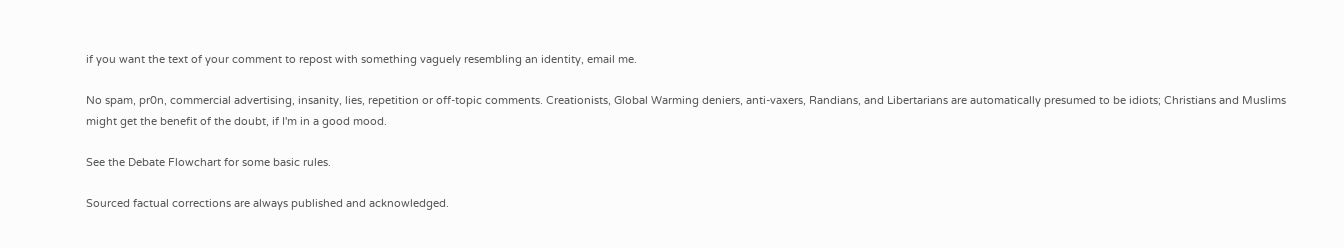if you want the text of your comment to repost with something vaguely resembling an identity, email me.

No spam, pr0n, commercial advertising, insanity, lies, repetition or off-topic comments. Creationists, Global Warming deniers, anti-vaxers, Randians, and Libertarians are automatically presumed to be idiots; Christians and Muslims might get the benefit of the doubt, if I'm in a good mood.

See the Debate Flowchart for some basic rules.

Sourced factual corrections are always published and acknowledged.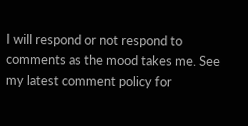I will respond or not respond to comments as the mood takes me. See my latest comment policy for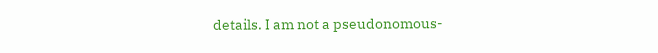details. I am not a pseudonomous-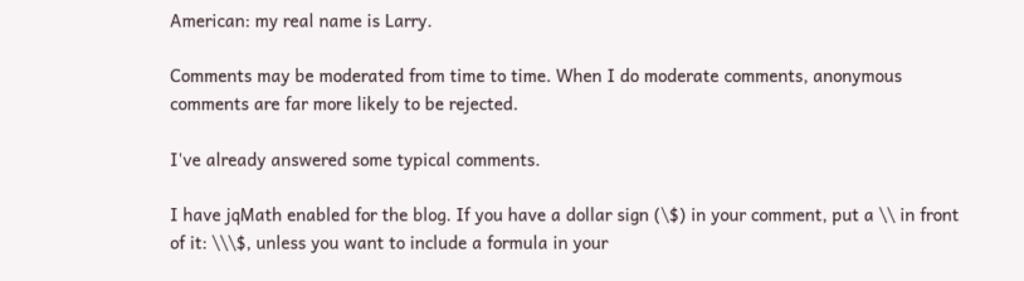American: my real name is Larry.

Comments may be moderated from time to time. When I do moderate comments, anonymous comments are far more likely to be rejected.

I've already answered some typical comments.

I have jqMath enabled for the blog. If you have a dollar sign (\$) in your comment, put a \\ in front of it: \\\$, unless you want to include a formula in your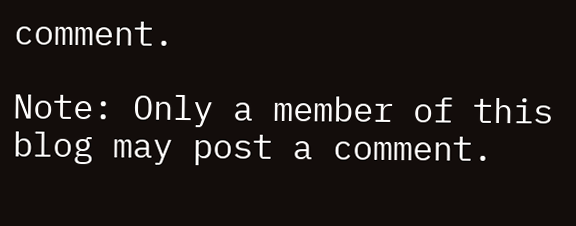comment.

Note: Only a member of this blog may post a comment.